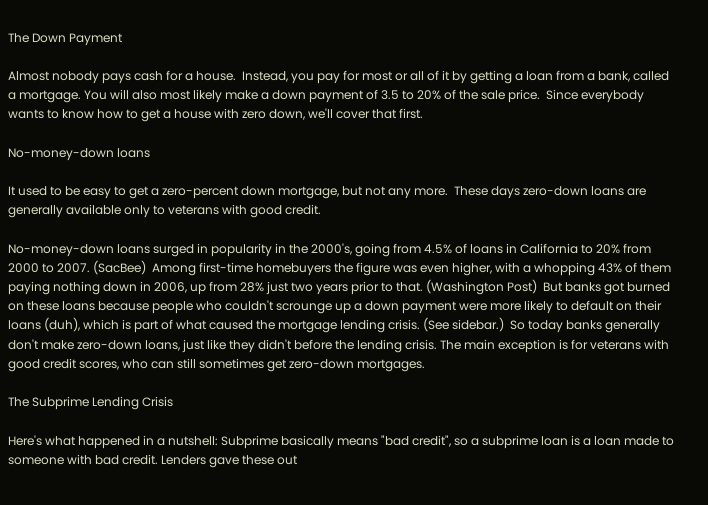The Down Payment

Almost nobody pays cash for a house.  Instead, you pay for most or all of it by getting a loan from a bank, called a mortgage. You will also most likely make a down payment of 3.5 to 20% of the sale price.  Since everybody wants to know how to get a house with zero down, we'll cover that first.

No-money-down loans

It used to be easy to get a zero-percent down mortgage, but not any more.  These days zero-down loans are generally available only to veterans with good credit.

No-money-down loans surged in popularity in the 2000's, going from 4.5% of loans in California to 20% from 2000 to 2007. (SacBee)  Among first-time homebuyers the figure was even higher, with a whopping 43% of them paying nothing down in 2006, up from 28% just two years prior to that. (Washington Post)  But banks got burned on these loans because people who couldn't scrounge up a down payment were more likely to default on their loans (duh), which is part of what caused the mortgage lending crisis. (See sidebar.)  So today banks generally don't make zero-down loans, just like they didn't before the lending crisis. The main exception is for veterans with good credit scores, who can still sometimes get zero-down mortgages.

The Subprime Lending Crisis

Here's what happened in a nutshell: Subprime basically means "bad credit", so a subprime loan is a loan made to someone with bad credit. Lenders gave these out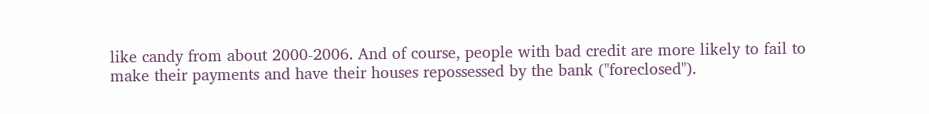like candy from about 2000-2006. And of course, people with bad credit are more likely to fail to make their payments and have their houses repossessed by the bank ("foreclosed").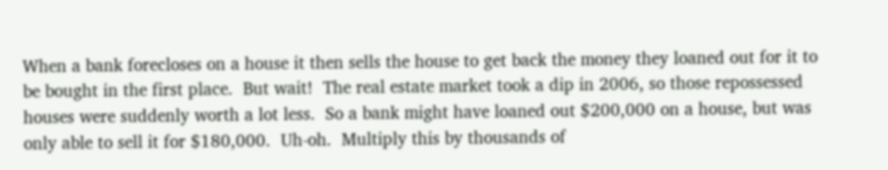When a bank forecloses on a house it then sells the house to get back the money they loaned out for it to be bought in the first place.  But wait!  The real estate market took a dip in 2006, so those repossessed houses were suddenly worth a lot less.  So a bank might have loaned out $200,000 on a house, but was only able to sell it for $180,000.  Uh-oh.  Multiply this by thousands of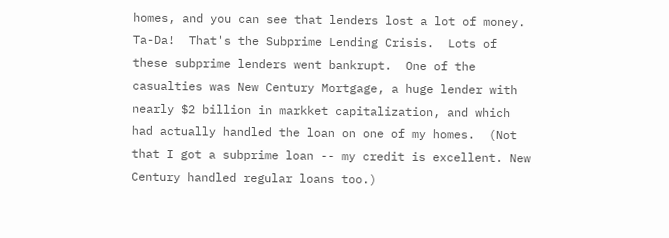homes, and you can see that lenders lost a lot of money.  Ta-Da!  That's the Subprime Lending Crisis.  Lots of these subprime lenders went bankrupt.  One of the casualties was New Century Mortgage, a huge lender with nearly $2 billion in markket capitalization, and which had actually handled the loan on one of my homes.  (Not that I got a subprime loan -- my credit is excellent. New Century handled regular loans too.)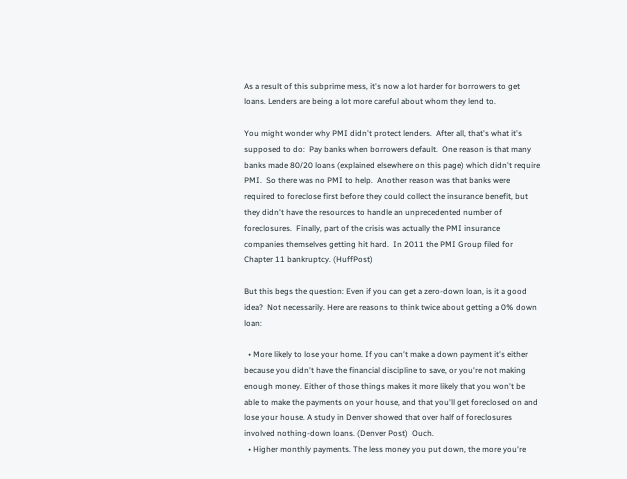As a result of this subprime mess, it's now a lot harder for borrowers to get loans. Lenders are being a lot more careful about whom they lend to.

You might wonder why PMI didn't protect lenders.  After all, that's what it's supposed to do:  Pay banks when borrowers default.  One reason is that many banks made 80/20 loans (explained elsewhere on this page) which didn't require PMI.  So there was no PMI to help.  Another reason was that banks were required to foreclose first before they could collect the insurance benefit, but they didn't have the resources to handle an unprecedented number of foreclosures.  Finally, part of the crisis was actually the PMI insurance companies themselves getting hit hard.  In 2011 the PMI Group filed for Chapter 11 bankruptcy. (HuffPost)

But this begs the question: Even if you can get a zero-down loan, is it a good idea?  Not necessarily. Here are reasons to think twice about getting a 0% down loan:

  • More likely to lose your home. If you can't make a down payment it's either because you didn't have the financial discipline to save, or you're not making enough money. Either of those things makes it more likely that you won't be able to make the payments on your house, and that you'll get foreclosed on and lose your house. A study in Denver showed that over half of foreclosures involved nothing-down loans. (Denver Post)  Ouch.
  • Higher monthly payments. The less money you put down, the more you're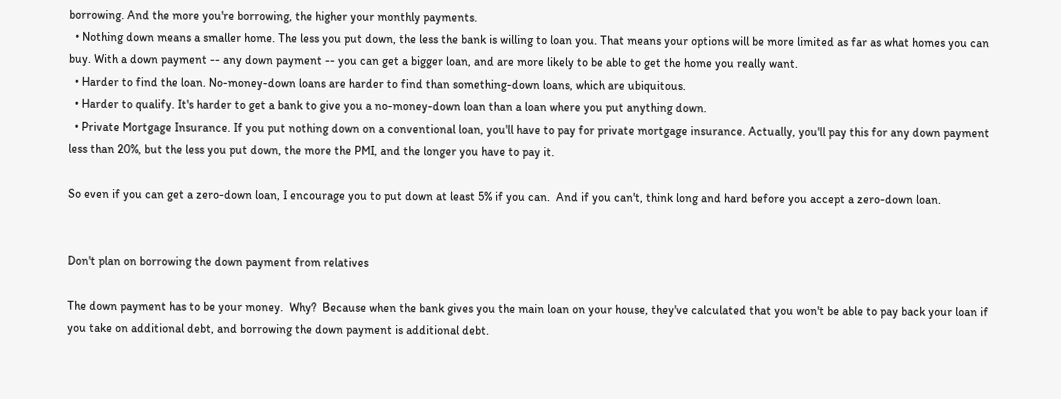borrowing. And the more you're borrowing, the higher your monthly payments.
  • Nothing down means a smaller home. The less you put down, the less the bank is willing to loan you. That means your options will be more limited as far as what homes you can buy. With a down payment -- any down payment -- you can get a bigger loan, and are more likely to be able to get the home you really want.
  • Harder to find the loan. No-money-down loans are harder to find than something-down loans, which are ubiquitous.
  • Harder to qualify. It's harder to get a bank to give you a no-money-down loan than a loan where you put anything down.
  • Private Mortgage Insurance. If you put nothing down on a conventional loan, you'll have to pay for private mortgage insurance. Actually, you'll pay this for any down payment less than 20%, but the less you put down, the more the PMI, and the longer you have to pay it.

So even if you can get a zero-down loan, I encourage you to put down at least 5% if you can.  And if you can't, think long and hard before you accept a zero-down loan.


Don't plan on borrowing the down payment from relatives

The down payment has to be your money.  Why?  Because when the bank gives you the main loan on your house, they've calculated that you won't be able to pay back your loan if you take on additional debt, and borrowing the down payment is additional debt.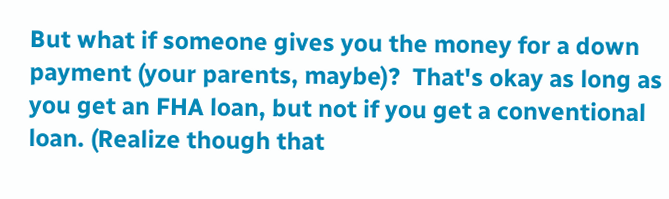But what if someone gives you the money for a down payment (your parents, maybe)?  That's okay as long as you get an FHA loan, but not if you get a conventional loan. (Realize though that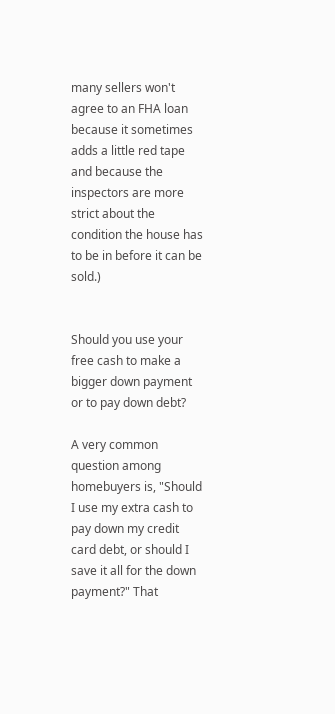many sellers won't agree to an FHA loan because it sometimes adds a little red tape and because the inspectors are more strict about the condition the house has to be in before it can be sold.)


Should you use your free cash to make a bigger down payment or to pay down debt?

A very common question among homebuyers is, "Should I use my extra cash to pay down my credit card debt, or should I save it all for the down payment?" That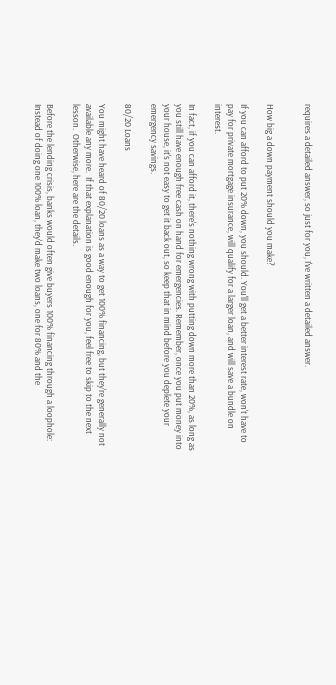requires a detailed answer, so just for you, I've written a detailed answer.


How big a down payment should you make?

If you can afford to put 20% down, you should. You'll get a better interest rate, won't have to pay for private mortgage insurance, will qualify for a larger loan, and will save a bundle on interest.

In fact, if you can afford it, there's nothing wrong with putting down more than 20%, as long as you still have enough free cash on hand for emergencies. Remember, once you put money into your house, it's not easy to get it back out, so keep that in mind before you deplete your emergency savings.

80/20 Loans

You might have heard of 80/20 loans as a way to get 100% financing, but they're generally not available any more.  If that explanation is good enough for you, feel free to skip to the next lesson.  Otherwise, here are the details.

Before the lending crisis, banks would often give buyers 100% financing through a loophole:  Instead of doing one 100% loan, they'd make two loans, one for 80% and the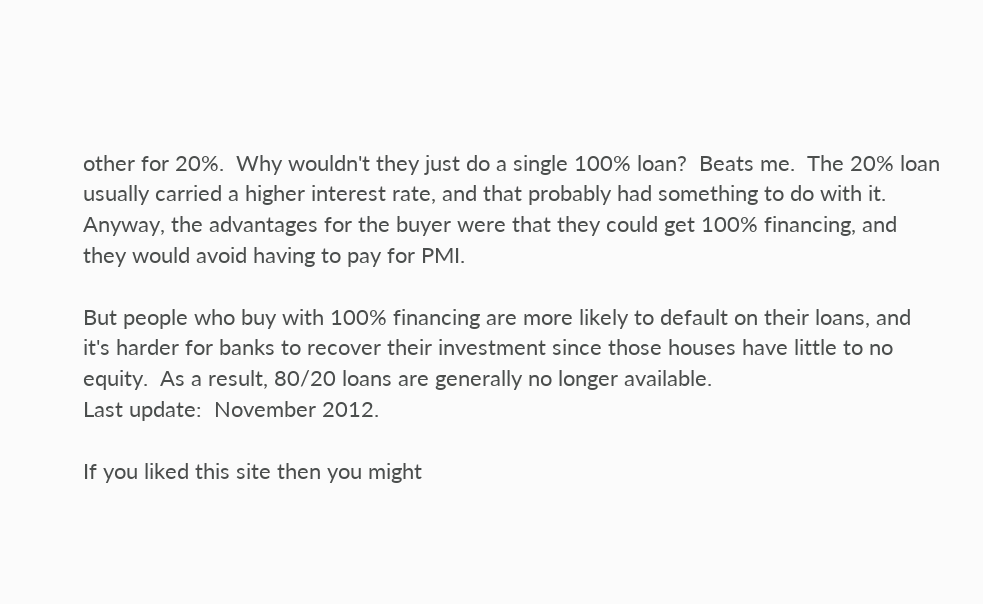other for 20%.  Why wouldn't they just do a single 100% loan?  Beats me.  The 20% loan usually carried a higher interest rate, and that probably had something to do with it.  Anyway, the advantages for the buyer were that they could get 100% financing, and they would avoid having to pay for PMI.

But people who buy with 100% financing are more likely to default on their loans, and it's harder for banks to recover their investment since those houses have little to no equity.  As a result, 80/20 loans are generally no longer available.
Last update:  November 2012.

If you liked this site then you might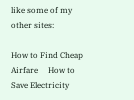like some of my other sites:

How to Find Cheap Airfare     How to Save Electricity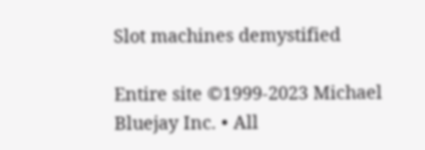Slot machines demystified

Entire site ©1999-2023 Michael Bluejay Inc. • All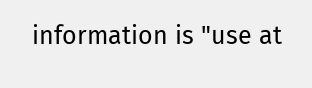information is "use at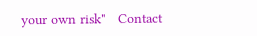your own risk"   Contact